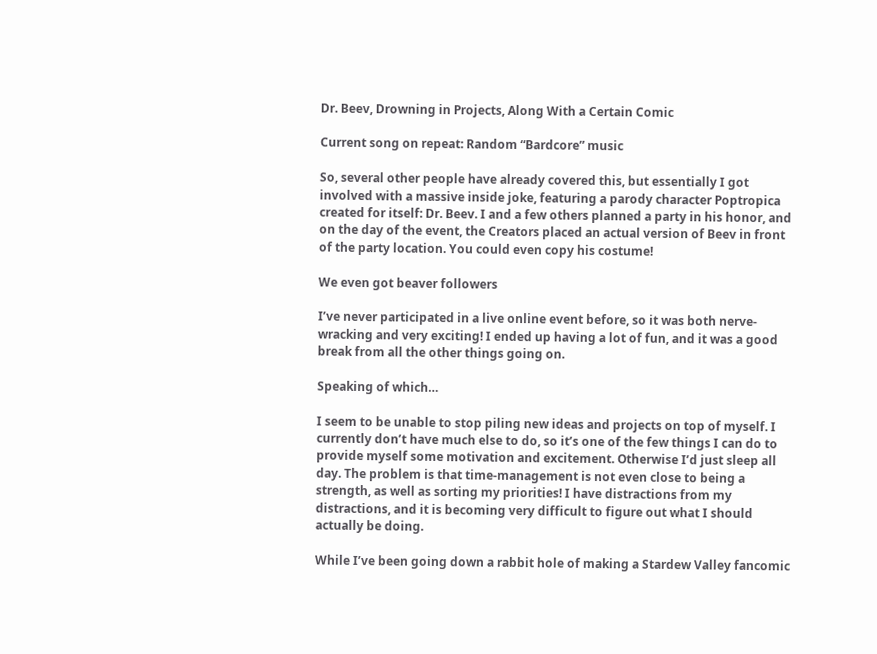Dr. Beev, Drowning in Projects, Along With a Certain Comic

Current song on repeat: Random “Bardcore” music

So, several other people have already covered this, but essentially I got involved with a massive inside joke, featuring a parody character Poptropica created for itself: Dr. Beev. I and a few others planned a party in his honor, and on the day of the event, the Creators placed an actual version of Beev in front of the party location. You could even copy his costume!

We even got beaver followers

I’ve never participated in a live online event before, so it was both nerve-wracking and very exciting! I ended up having a lot of fun, and it was a good break from all the other things going on.

Speaking of which…

I seem to be unable to stop piling new ideas and projects on top of myself. I currently don’t have much else to do, so it’s one of the few things I can do to provide myself some motivation and excitement. Otherwise I’d just sleep all day. The problem is that time-management is not even close to being a strength, as well as sorting my priorities! I have distractions from my distractions, and it is becoming very difficult to figure out what I should actually be doing.

While I’ve been going down a rabbit hole of making a Stardew Valley fancomic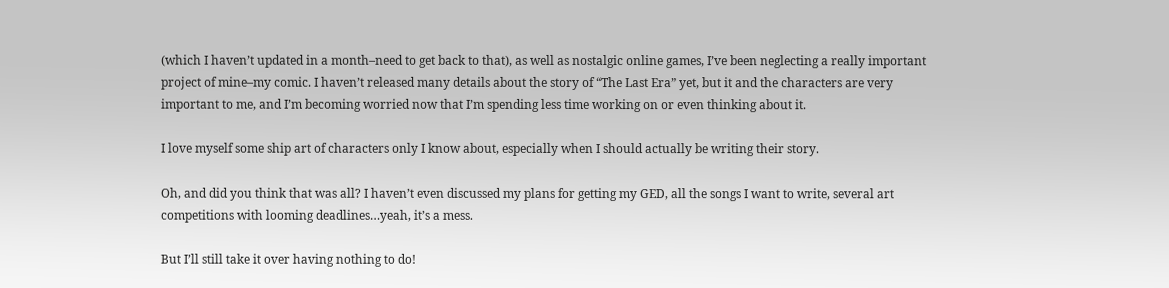(which I haven’t updated in a month–need to get back to that), as well as nostalgic online games, I’ve been neglecting a really important project of mine–my comic. I haven’t released many details about the story of “The Last Era” yet, but it and the characters are very important to me, and I’m becoming worried now that I’m spending less time working on or even thinking about it.

I love myself some ship art of characters only I know about, especially when I should actually be writing their story.

Oh, and did you think that was all? I haven’t even discussed my plans for getting my GED, all the songs I want to write, several art competitions with looming deadlines…yeah, it’s a mess.

But I’ll still take it over having nothing to do!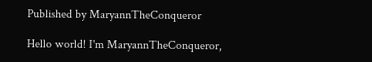Published by MaryannTheConqueror

Hello world! I'm MaryannTheConqueror,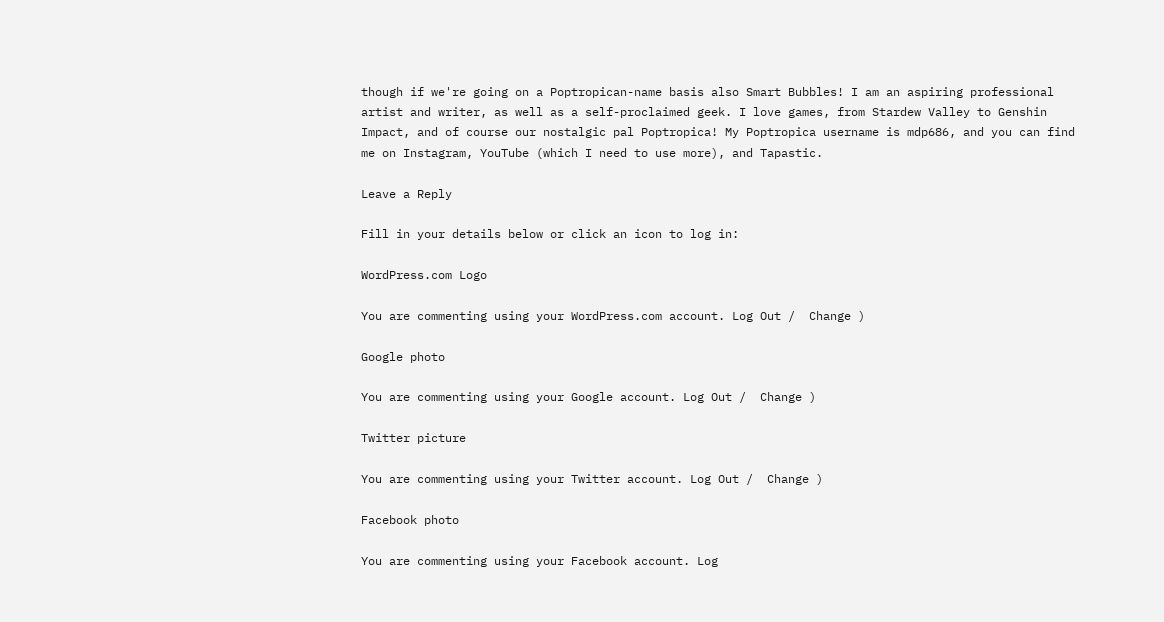though if we're going on a Poptropican-name basis also Smart Bubbles! I am an aspiring professional artist and writer, as well as a self-proclaimed geek. I love games, from Stardew Valley to Genshin Impact, and of course our nostalgic pal Poptropica! My Poptropica username is mdp686, and you can find me on Instagram, YouTube (which I need to use more), and Tapastic.

Leave a Reply

Fill in your details below or click an icon to log in:

WordPress.com Logo

You are commenting using your WordPress.com account. Log Out /  Change )

Google photo

You are commenting using your Google account. Log Out /  Change )

Twitter picture

You are commenting using your Twitter account. Log Out /  Change )

Facebook photo

You are commenting using your Facebook account. Log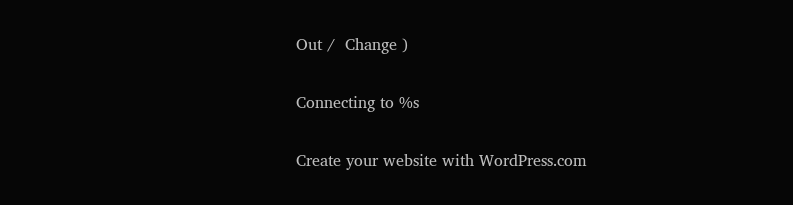Out /  Change )

Connecting to %s

Create your website with WordPress.com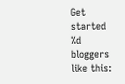Get started
%d bloggers like this: